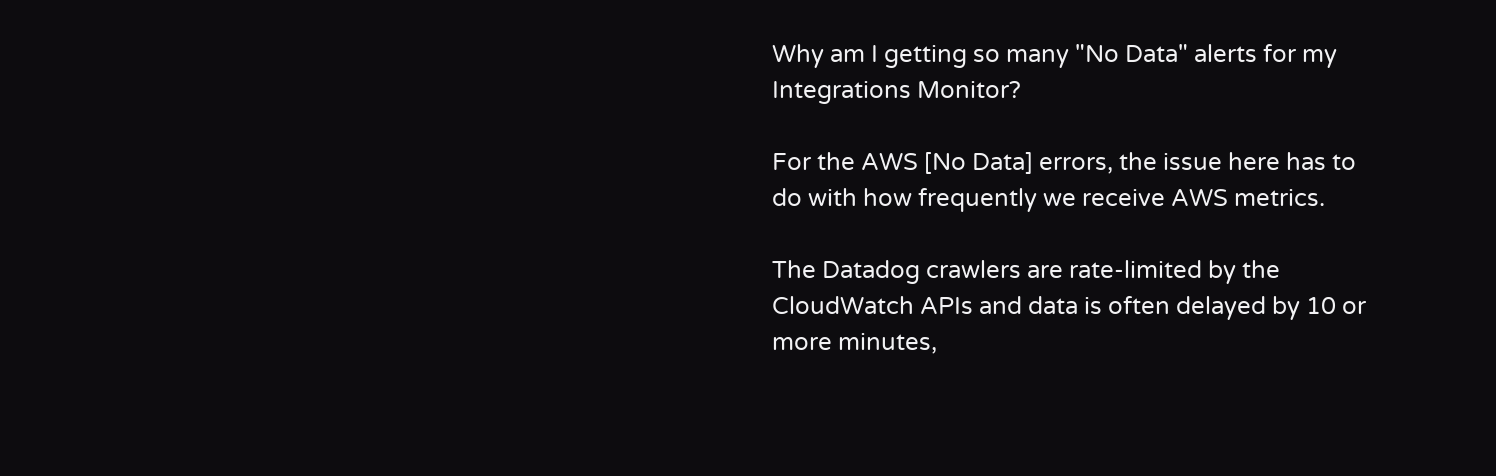Why am I getting so many "No Data" alerts for my Integrations Monitor?

For the AWS [No Data] errors, the issue here has to do with how frequently we receive AWS metrics.

The Datadog crawlers are rate-limited by the CloudWatch APIs and data is often delayed by 10 or more minutes,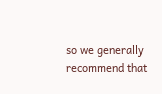so we generally recommend that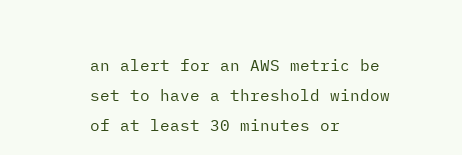an alert for an AWS metric be set to have a threshold window of at least 30 minutes or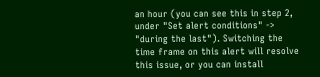an hour (you can see this in step 2, under "Set alert conditions" -> "during the last"). Switching the time frame on this alert will resolve this issue, or you can install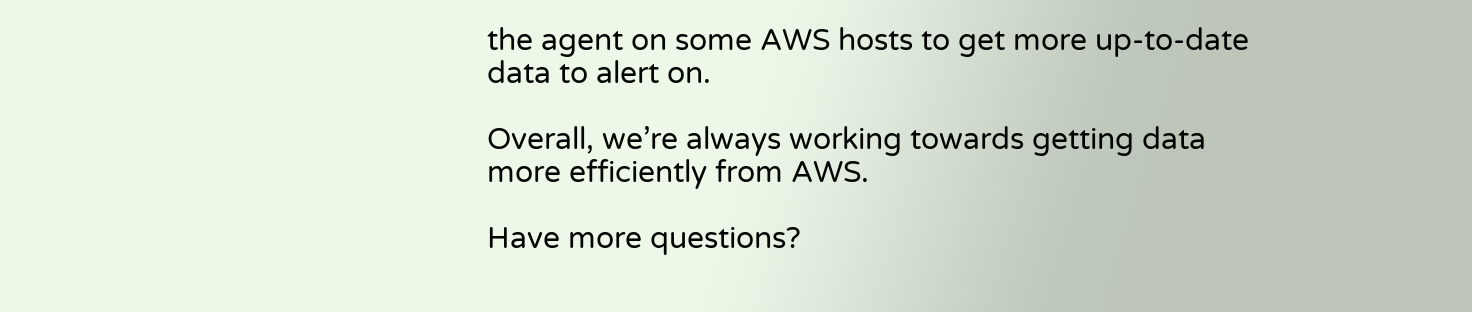the agent on some AWS hosts to get more up-to-date data to alert on.

Overall, we’re always working towards getting data more efficiently from AWS.

Have more questions?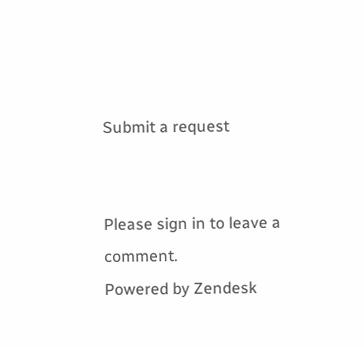Submit a request


Please sign in to leave a comment.
Powered by Zendesk